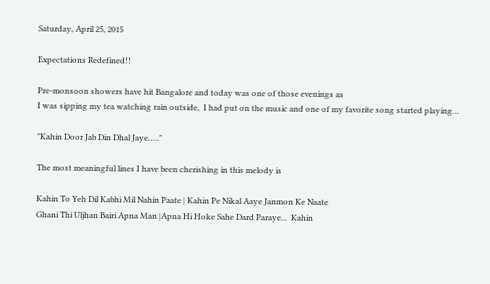Saturday, April 25, 2015

Expectations Redefined!!

Pre-monsoon showers have hit Bangalore and today was one of those evenings as
I was sipping my tea watching rain outside,  I had put on the music and one of my favorite song started playing…

"Kahin Door Jab Din Dhal Jaye….."

The most meaningful lines I have been cherishing in this melody is

Kahin To Yeh Dil Kabhi Mil Nahin Paate | Kahin Pe Nikal Aaye Janmon Ke Naate
Ghani Thi Uljhan Bairi Apna Man |Apna Hi Hoke Sahe Dard Paraye...  Kahin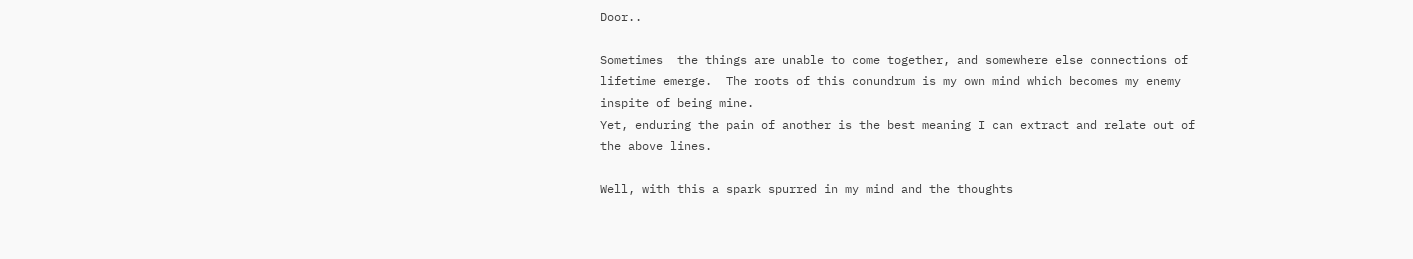Door..

Sometimes  the things are unable to come together, and somewhere else connections of lifetime emerge.  The roots of this conundrum is my own mind which becomes my enemy inspite of being mine.
Yet, enduring the pain of another is the best meaning I can extract and relate out of the above lines.

Well, with this a spark spurred in my mind and the thoughts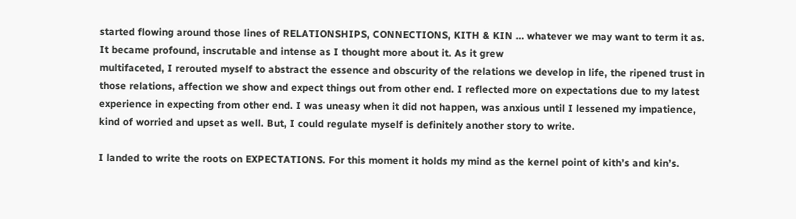started flowing around those lines of RELATIONSHIPS, CONNECTIONS, KITH & KIN … whatever we may want to term it as.
It became profound, inscrutable and intense as I thought more about it. As it grew
multifaceted, I rerouted myself to abstract the essence and obscurity of the relations we develop in life, the ripened trust in those relations, affection we show and expect things out from other end. I reflected more on expectations due to my latest experience in expecting from other end. I was uneasy when it did not happen, was anxious until I lessened my impatience, kind of worried and upset as well. But, I could regulate myself is definitely another story to write.

I landed to write the roots on EXPECTATIONS. For this moment it holds my mind as the kernel point of kith’s and kin’s.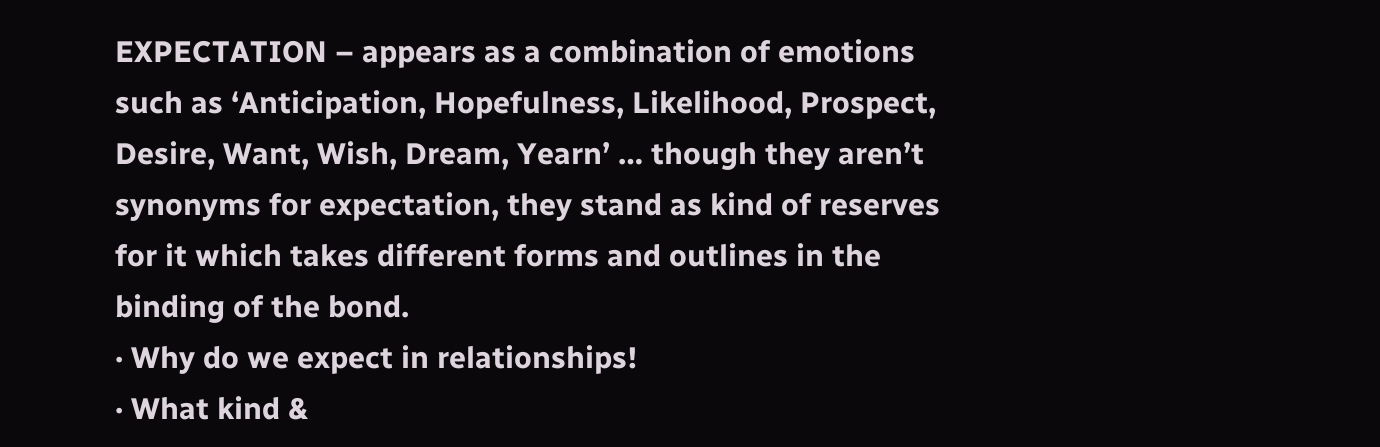EXPECTATION – appears as a combination of emotions such as ‘Anticipation, Hopefulness, Likelihood, Prospect, Desire, Want, Wish, Dream, Yearn’ … though they aren’t synonyms for expectation, they stand as kind of reserves for it which takes different forms and outlines in the binding of the bond.
· Why do we expect in relationships!
· What kind &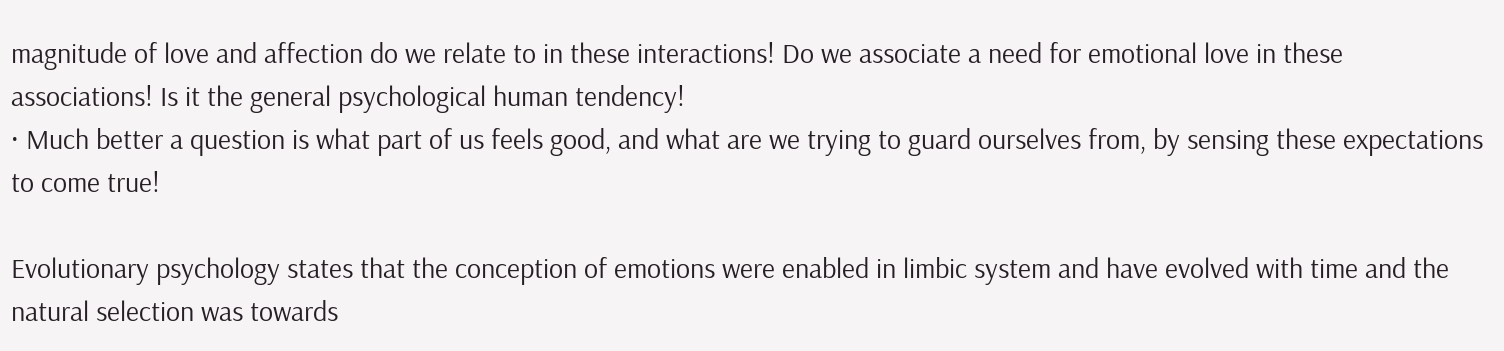magnitude of love and affection do we relate to in these interactions! Do we associate a need for emotional love in these associations! Is it the general psychological human tendency!
· Much better a question is what part of us feels good, and what are we trying to guard ourselves from, by sensing these expectations to come true!

Evolutionary psychology states that the conception of emotions were enabled in limbic system and have evolved with time and the natural selection was towards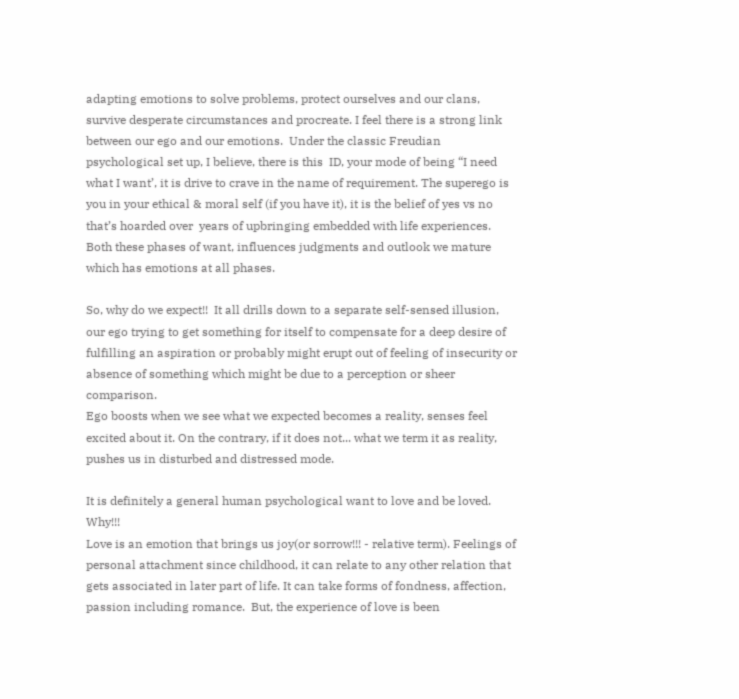adapting emotions to solve problems, protect ourselves and our clans, survive desperate circumstances and procreate. I feel there is a strong link between our ego and our emotions.  Under the classic Freudian psychological set up, I believe, there is this  ID, your mode of being “I need what I want’, it is drive to crave in the name of requirement. The superego is you in your ethical & moral self (if you have it), it is the belief of yes vs no that’s hoarded over  years of upbringing embedded with life experiences.  Both these phases of want, influences judgments and outlook we mature which has emotions at all phases.

So, why do we expect!!  It all drills down to a separate self-sensed illusion, our ego trying to get something for itself to compensate for a deep desire of fulfilling an aspiration or probably might erupt out of feeling of insecurity or absence of something which might be due to a perception or sheer comparison.
Ego boosts when we see what we expected becomes a reality, senses feel excited about it. On the contrary, if it does not... what we term it as reality, pushes us in disturbed and distressed mode.

It is definitely a general human psychological want to love and be loved. Why!!!
Love is an emotion that brings us joy(or sorrow!!! - relative term). Feelings of personal attachment since childhood, it can relate to any other relation that gets associated in later part of life. It can take forms of fondness, affection, passion including romance.  But, the experience of love is been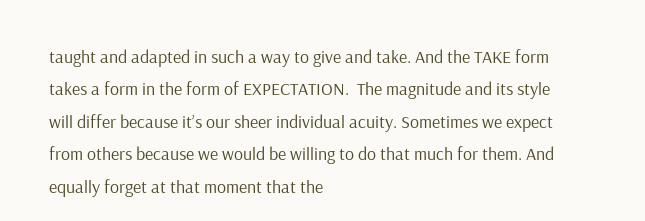taught and adapted in such a way to give and take. And the TAKE form takes a form in the form of EXPECTATION.  The magnitude and its style will differ because it’s our sheer individual acuity. Sometimes we expect from others because we would be willing to do that much for them. And equally forget at that moment that the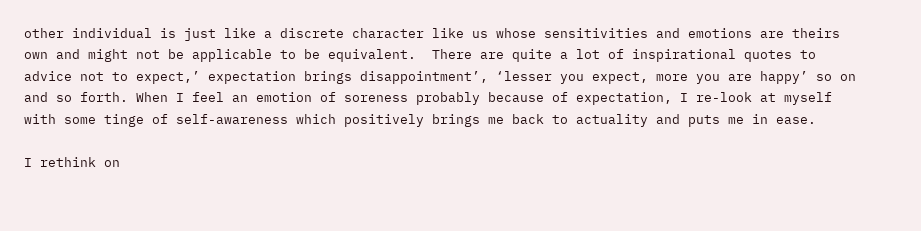other individual is just like a discrete character like us whose sensitivities and emotions are theirs own and might not be applicable to be equivalent.  There are quite a lot of inspirational quotes to advice not to expect,’ expectation brings disappointment’, ‘lesser you expect, more you are happy’ so on and so forth. When I feel an emotion of soreness probably because of expectation, I re-look at myself with some tinge of self-awareness which positively brings me back to actuality and puts me in ease.

I rethink on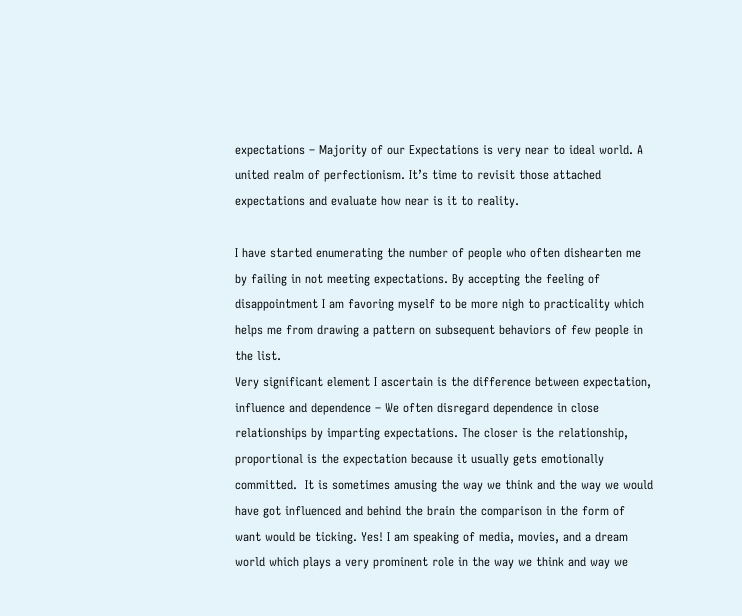expectations – Majority of our Expectations is very near to ideal world. A united realm of perfectionism. It’s time to revisit those attached expectations and evaluate how near is it to reality.

I have started enumerating the number of people who often dishearten me by failing in not meeting expectations. By accepting the feeling of disappointment I am favoring myself to be more nigh to practicality which helps me from drawing a pattern on subsequent behaviors of few people in the list.
Very significant element I ascertain is the difference between expectation, influence and dependence – We often disregard dependence in close relationships by imparting expectations. The closer is the relationship, proportional is the expectation because it usually gets emotionally committed.  It is sometimes amusing the way we think and the way we would have got influenced and behind the brain the comparison in the form of want would be ticking. Yes! I am speaking of media, movies, and a dream world which plays a very prominent role in the way we think and way we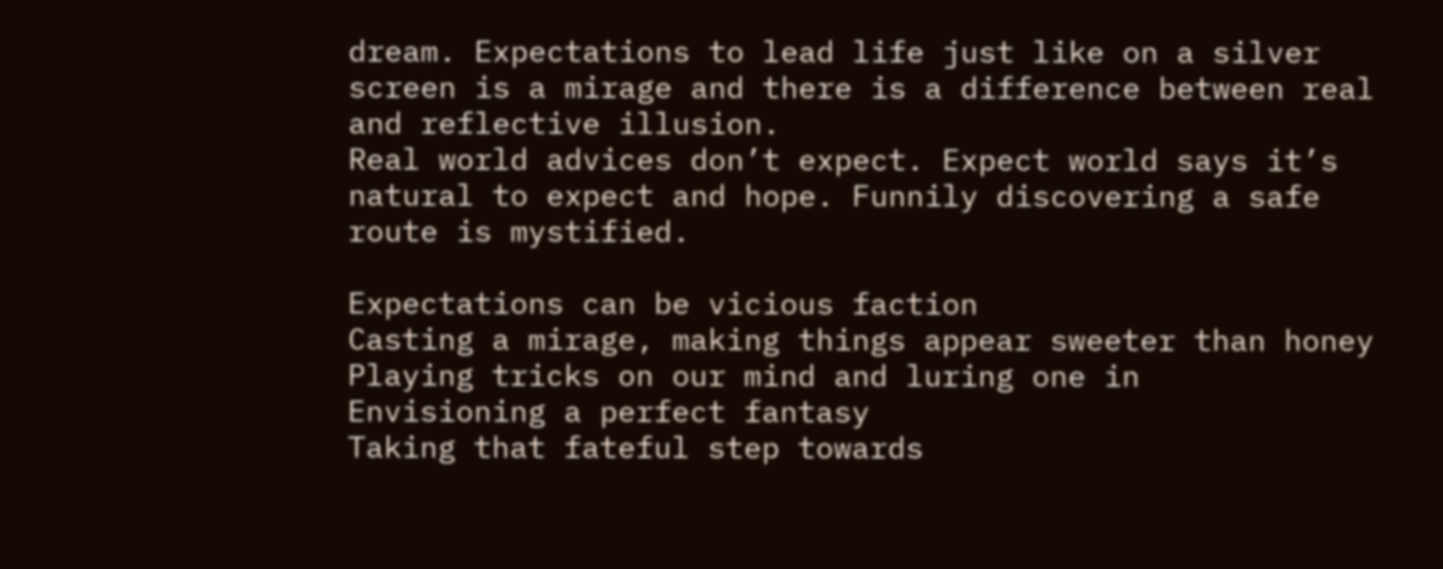dream. Expectations to lead life just like on a silver screen is a mirage and there is a difference between real and reflective illusion.
Real world advices don’t expect. Expect world says it’s natural to expect and hope. Funnily discovering a safe route is mystified.

Expectations can be vicious faction
Casting a mirage, making things appear sweeter than honey
Playing tricks on our mind and luring one in
Envisioning a perfect fantasy
Taking that fateful step towards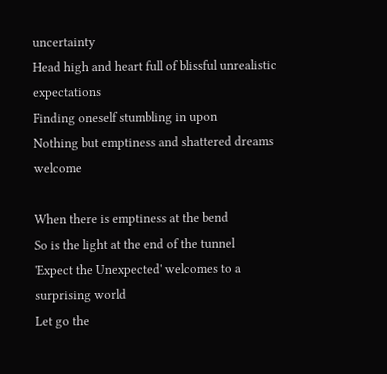uncertainty
Head high and heart full of blissful unrealistic expectations
Finding oneself stumbling in upon
Nothing but emptiness and shattered dreams welcome

When there is emptiness at the bend
So is the light at the end of the tunnel
'Expect the Unexpected' welcomes to a surprising world
Let go the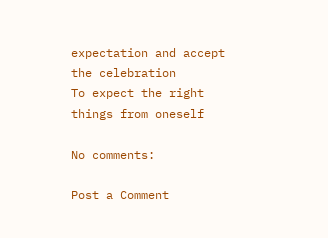expectation and accept the celebration
To expect the right things from oneself

No comments:

Post a Comment